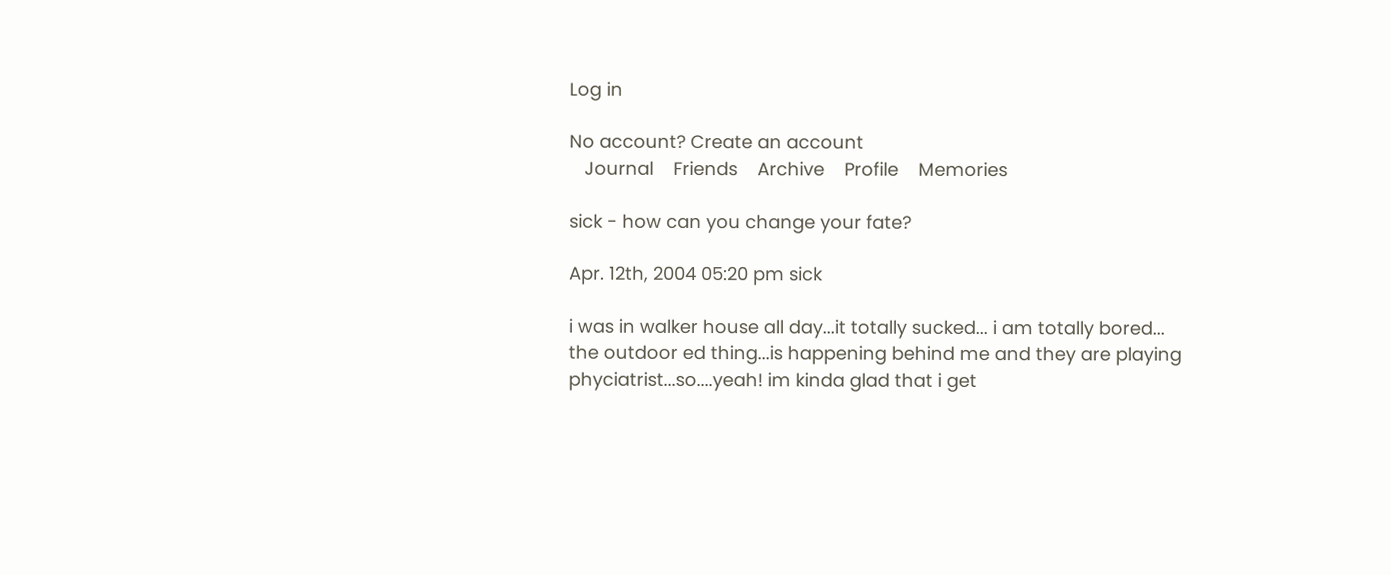Log in

No account? Create an account
   Journal    Friends    Archive    Profile    Memories

sick - how can you change your fate?

Apr. 12th, 2004 05:20 pm sick

i was in walker house all day...it totally sucked... i am totally bored... the outdoor ed thing...is happening behind me and they are playing phyciatrist...so....yeah! im kinda glad that i get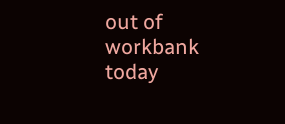out of workbank today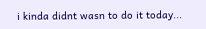i kinda didnt wasn to do it today...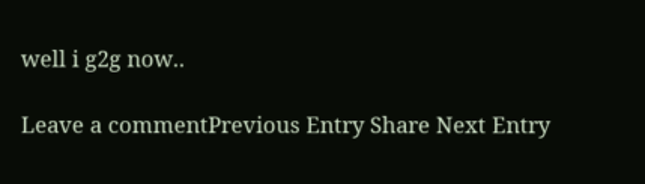well i g2g now..

Leave a commentPrevious Entry Share Next Entry